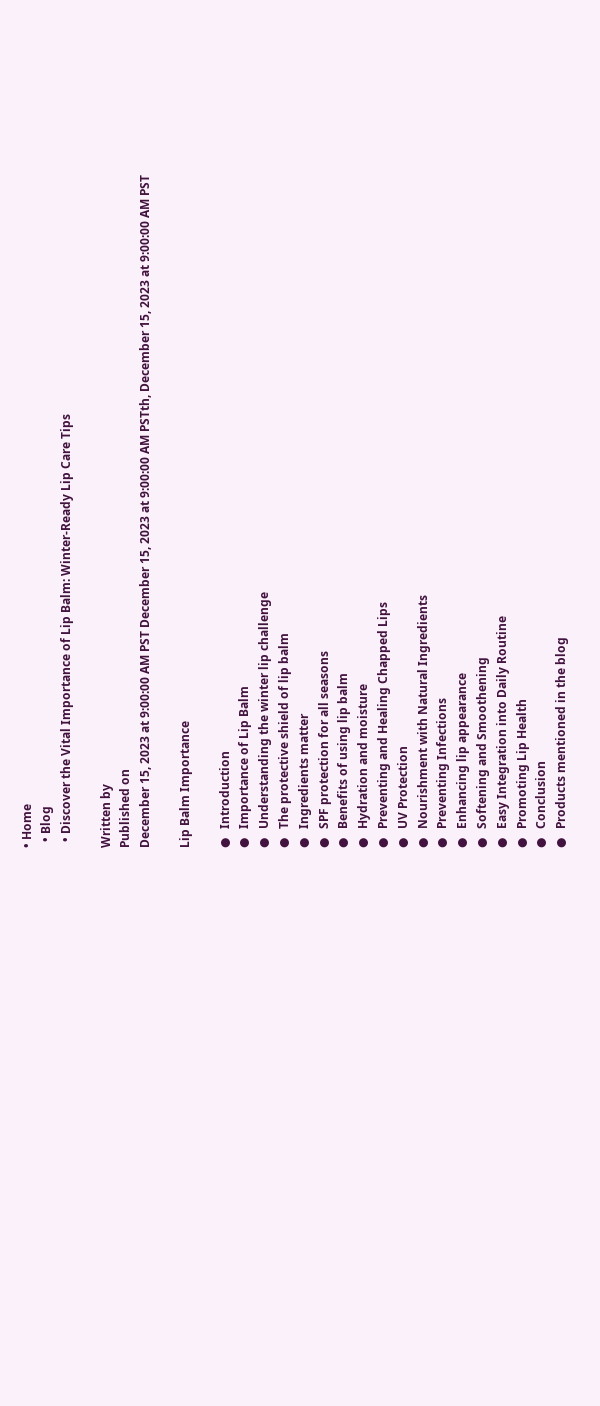• Home
  • Blog
  • Discover the Vital Importance of Lip Balm: Winter-Ready Lip Care Tips

Written by
Published on
December 15, 2023 at 9:00:00 AM PST December 15, 2023 at 9:00:00 AM PSTth, December 15, 2023 at 9:00:00 AM PST

Lip Balm Importance

●   Introduction
●   Importance of Lip Balm
●   Understanding the winter lip challenge
●   The protective shield of lip balm
●   Ingredients matter
●   SPF protection for all seasons
●   Benefits of using lip balm
●   Hydration and moisture
●   Preventing and Healing Chapped Lips
●   UV Protection
●   Nourishment with Natural Ingredients
●   Preventing Infections
●   Enhancing lip appearance
●   Softening and Smoothening
●   Easy Integration into Daily Routine
●   Promoting Lip Health
●   Conclusion
●   Products mentioned in the blog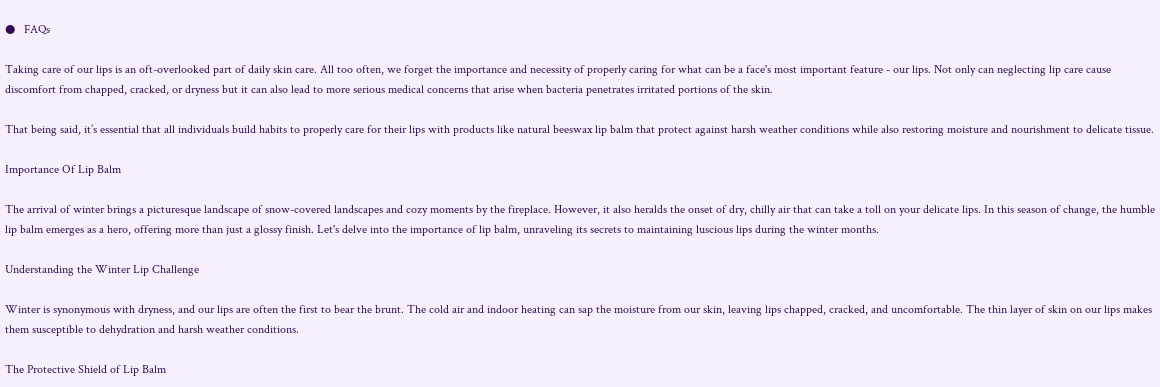●   FAQs

Taking care of our lips is an oft-overlooked part of daily skin care. All too often, we forget the importance and necessity of properly caring for what can be a face's most important feature - our lips. Not only can neglecting lip care cause discomfort from chapped, cracked, or dryness but it can also lead to more serious medical concerns that arise when bacteria penetrates irritated portions of the skin.

That being said, it’s essential that all individuals build habits to properly care for their lips with products like natural beeswax lip balm that protect against harsh weather conditions while also restoring moisture and nourishment to delicate tissue.

Importance Of Lip Balm

The arrival of winter brings a picturesque landscape of snow-covered landscapes and cozy moments by the fireplace. However, it also heralds the onset of dry, chilly air that can take a toll on your delicate lips. In this season of change, the humble lip balm emerges as a hero, offering more than just a glossy finish. Let's delve into the importance of lip balm, unraveling its secrets to maintaining luscious lips during the winter months.

Understanding the Winter Lip Challenge

Winter is synonymous with dryness, and our lips are often the first to bear the brunt. The cold air and indoor heating can sap the moisture from our skin, leaving lips chapped, cracked, and uncomfortable. The thin layer of skin on our lips makes them susceptible to dehydration and harsh weather conditions.

The Protective Shield of Lip Balm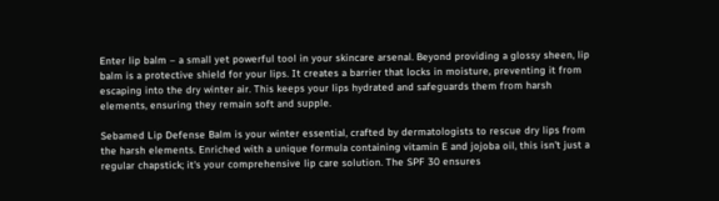Enter lip balm – a small yet powerful tool in your skincare arsenal. Beyond providing a glossy sheen, lip balm is a protective shield for your lips. It creates a barrier that locks in moisture, preventing it from escaping into the dry winter air. This keeps your lips hydrated and safeguards them from harsh elements, ensuring they remain soft and supple.

Sebamed Lip Defense Balm is your winter essential, crafted by dermatologists to rescue dry lips from the harsh elements. Enriched with a unique formula containing vitamin E and jojoba oil, this isn't just a regular chapstick; it's your comprehensive lip care solution. The SPF 30 ensures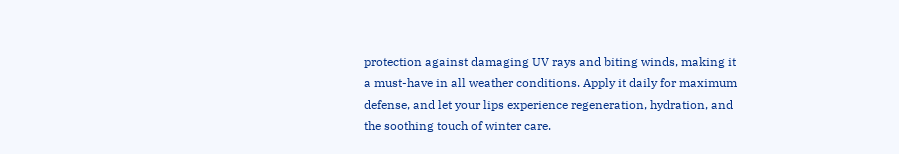protection against damaging UV rays and biting winds, making it a must-have in all weather conditions. Apply it daily for maximum defense, and let your lips experience regeneration, hydration, and the soothing touch of winter care.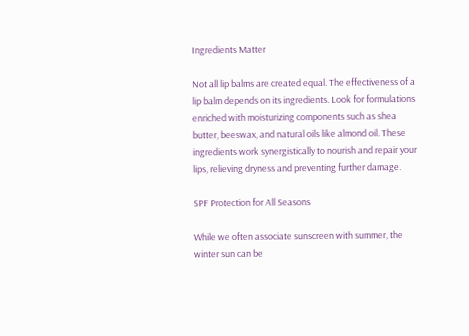Ingredients Matter

Not all lip balms are created equal. The effectiveness of a lip balm depends on its ingredients. Look for formulations enriched with moisturizing components such as shea butter, beeswax, and natural oils like almond oil. These ingredients work synergistically to nourish and repair your lips, relieving dryness and preventing further damage.

SPF Protection for All Seasons

While we often associate sunscreen with summer, the winter sun can be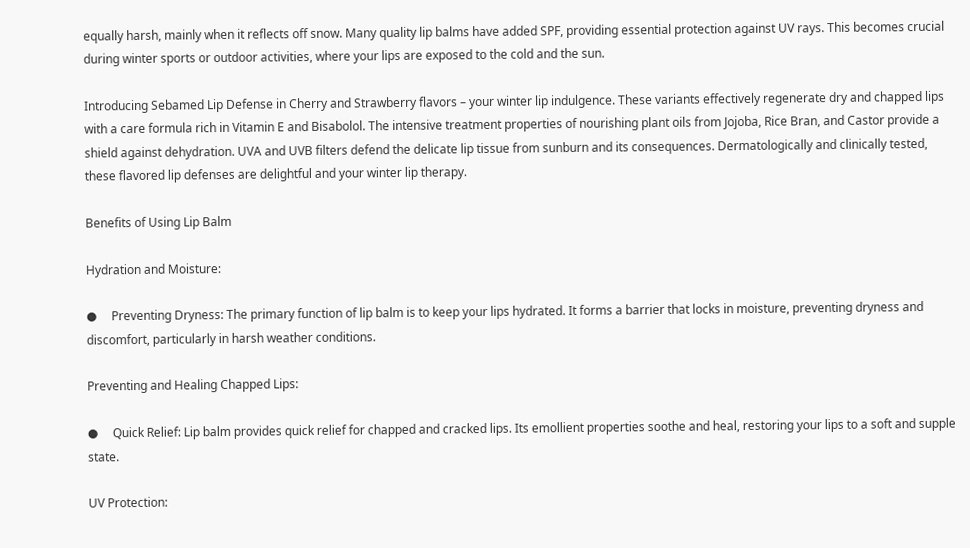equally harsh, mainly when it reflects off snow. Many quality lip balms have added SPF, providing essential protection against UV rays. This becomes crucial during winter sports or outdoor activities, where your lips are exposed to the cold and the sun.

Introducing Sebamed Lip Defense in Cherry and Strawberry flavors – your winter lip indulgence. These variants effectively regenerate dry and chapped lips with a care formula rich in Vitamin E and Bisabolol. The intensive treatment properties of nourishing plant oils from Jojoba, Rice Bran, and Castor provide a shield against dehydration. UVA and UVB filters defend the delicate lip tissue from sunburn and its consequences. Dermatologically and clinically tested, these flavored lip defenses are delightful and your winter lip therapy.

Benefits of Using Lip Balm

Hydration and Moisture:

●     Preventing Dryness: The primary function of lip balm is to keep your lips hydrated. It forms a barrier that locks in moisture, preventing dryness and discomfort, particularly in harsh weather conditions.

Preventing and Healing Chapped Lips:

●     Quick Relief: Lip balm provides quick relief for chapped and cracked lips. Its emollient properties soothe and heal, restoring your lips to a soft and supple state.

UV Protection: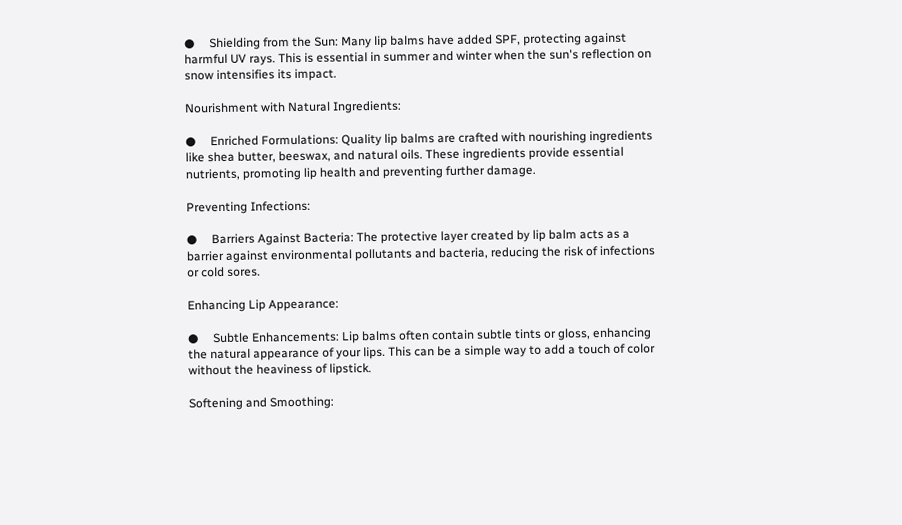●     Shielding from the Sun: Many lip balms have added SPF, protecting against harmful UV rays. This is essential in summer and winter when the sun's reflection on snow intensifies its impact.

Nourishment with Natural Ingredients:

●     Enriched Formulations: Quality lip balms are crafted with nourishing ingredients like shea butter, beeswax, and natural oils. These ingredients provide essential nutrients, promoting lip health and preventing further damage.

Preventing Infections:

●     Barriers Against Bacteria: The protective layer created by lip balm acts as a barrier against environmental pollutants and bacteria, reducing the risk of infections or cold sores.

Enhancing Lip Appearance:

●     Subtle Enhancements: Lip balms often contain subtle tints or gloss, enhancing the natural appearance of your lips. This can be a simple way to add a touch of color without the heaviness of lipstick.

Softening and Smoothing: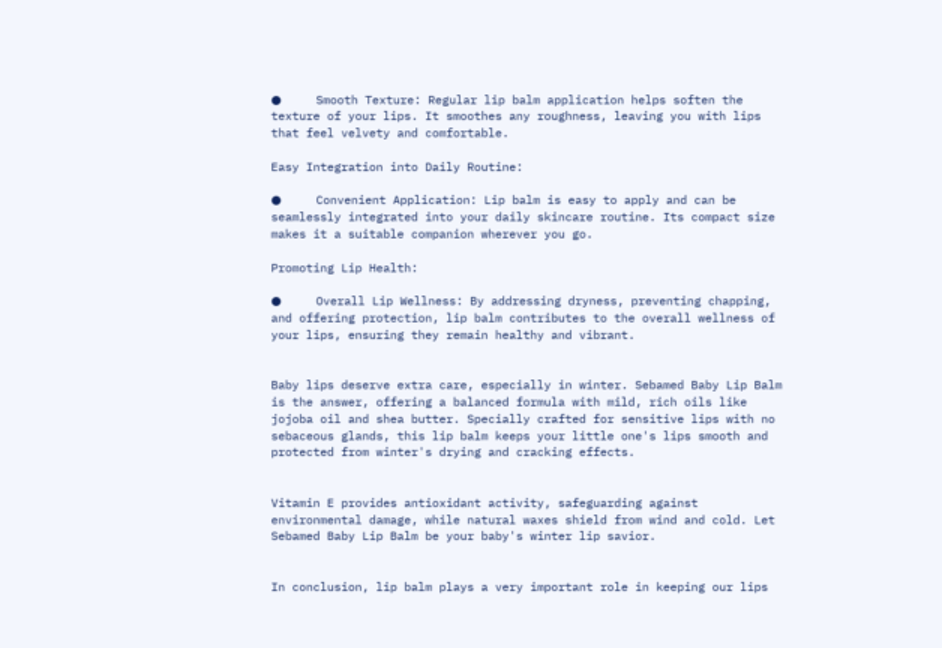●     Smooth Texture: Regular lip balm application helps soften the texture of your lips. It smoothes any roughness, leaving you with lips that feel velvety and comfortable.

Easy Integration into Daily Routine:

●     Convenient Application: Lip balm is easy to apply and can be seamlessly integrated into your daily skincare routine. Its compact size makes it a suitable companion wherever you go.

Promoting Lip Health:

●     Overall Lip Wellness: By addressing dryness, preventing chapping, and offering protection, lip balm contributes to the overall wellness of your lips, ensuring they remain healthy and vibrant.


Baby lips deserve extra care, especially in winter. Sebamed Baby Lip Balm is the answer, offering a balanced formula with mild, rich oils like jojoba oil and shea butter. Specially crafted for sensitive lips with no sebaceous glands, this lip balm keeps your little one's lips smooth and protected from winter's drying and cracking effects.


Vitamin E provides antioxidant activity, safeguarding against environmental damage, while natural waxes shield from wind and cold. Let Sebamed Baby Lip Balm be your baby's winter lip savior.


In conclusion, lip balm plays a very important role in keeping our lips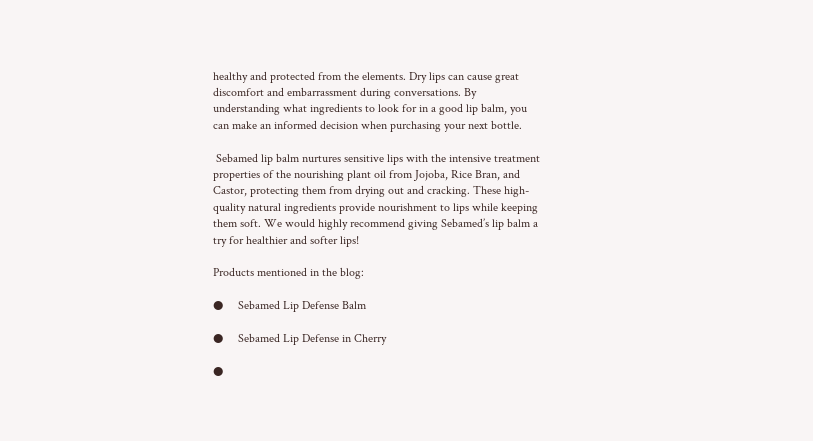healthy and protected from the elements. Dry lips can cause great discomfort and embarrassment during conversations. By understanding what ingredients to look for in a good lip balm, you can make an informed decision when purchasing your next bottle.

 Sebamed lip balm nurtures sensitive lips with the intensive treatment properties of the nourishing plant oil from Jojoba, Rice Bran, and Castor, protecting them from drying out and cracking. These high-quality natural ingredients provide nourishment to lips while keeping them soft. We would highly recommend giving Sebamed’s lip balm a try for healthier and softer lips!

Products mentioned in the blog:

●     Sebamed Lip Defense Balm

●     Sebamed Lip Defense in Cherry

●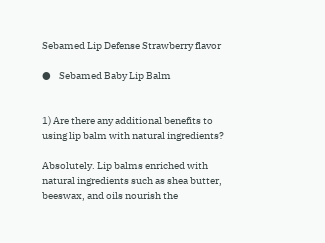Sebamed Lip Defense Strawberry flavor

●    Sebamed Baby Lip Balm


1) Are there any additional benefits to using lip balm with natural ingredients?

Absolutely. Lip balms enriched with natural ingredients such as shea butter, beeswax, and oils nourish the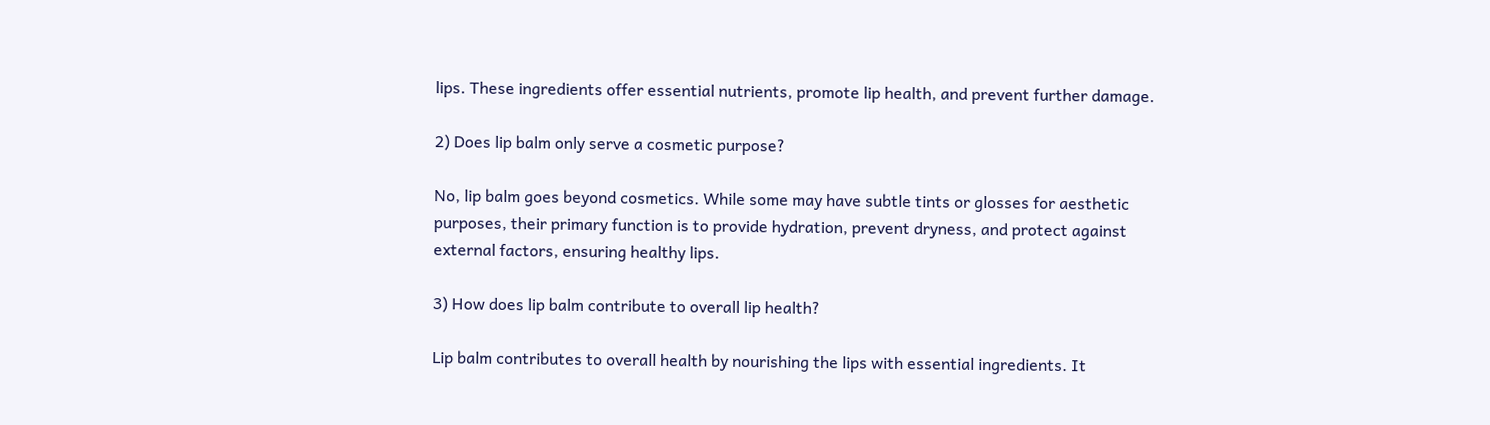lips. These ingredients offer essential nutrients, promote lip health, and prevent further damage.

2) Does lip balm only serve a cosmetic purpose?

No, lip balm goes beyond cosmetics. While some may have subtle tints or glosses for aesthetic purposes, their primary function is to provide hydration, prevent dryness, and protect against external factors, ensuring healthy lips.

3) How does lip balm contribute to overall lip health?

Lip balm contributes to overall health by nourishing the lips with essential ingredients. It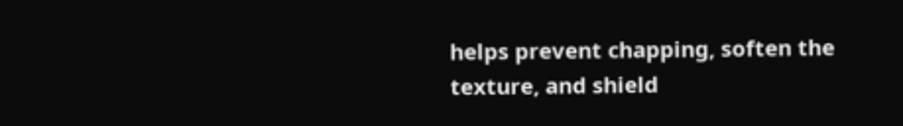helps prevent chapping, soften the texture, and shield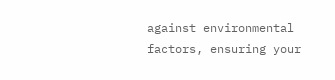against environmental factors, ensuring your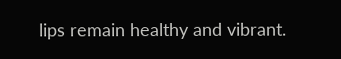lips remain healthy and vibrant.